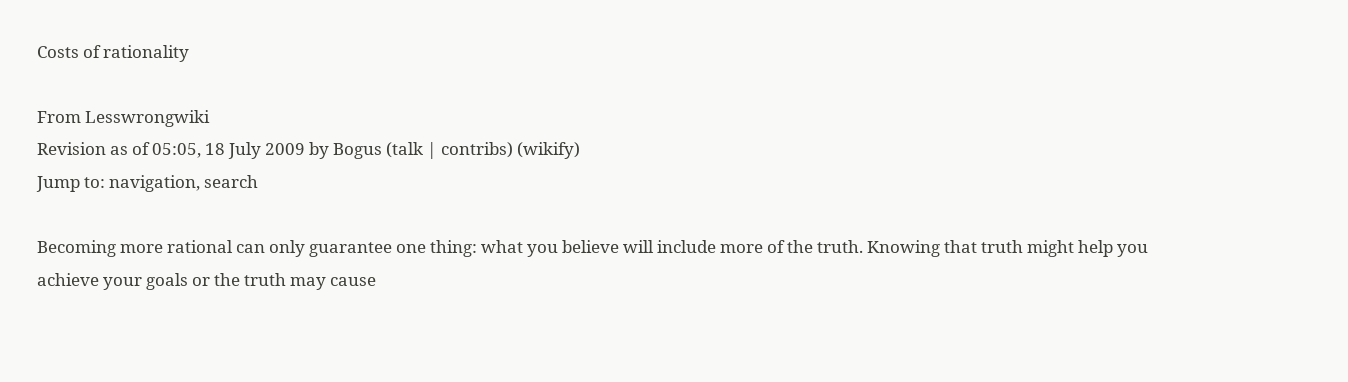Costs of rationality

From Lesswrongwiki
Revision as of 05:05, 18 July 2009 by Bogus (talk | contribs) (wikify)
Jump to: navigation, search

Becoming more rational can only guarantee one thing: what you believe will include more of the truth. Knowing that truth might help you achieve your goals or the truth may cause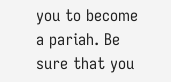you to become a pariah. Be sure that you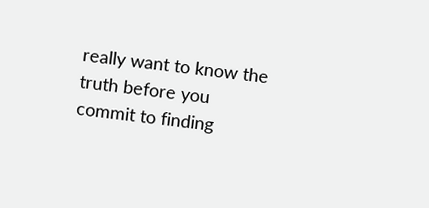really want to know the truth before you commit to finding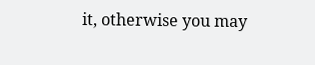it, otherwise you may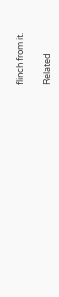flinch from it.

Related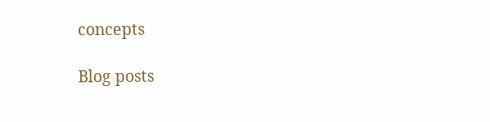concepts

Blog posts